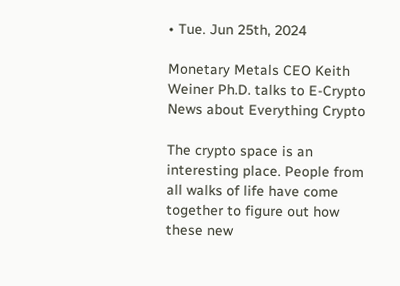• Tue. Jun 25th, 2024

Monetary Metals CEO Keith Weiner Ph.D. talks to E-Crypto News about Everything Crypto

The crypto space is an interesting place. People from all walks of life have come together to figure out how these new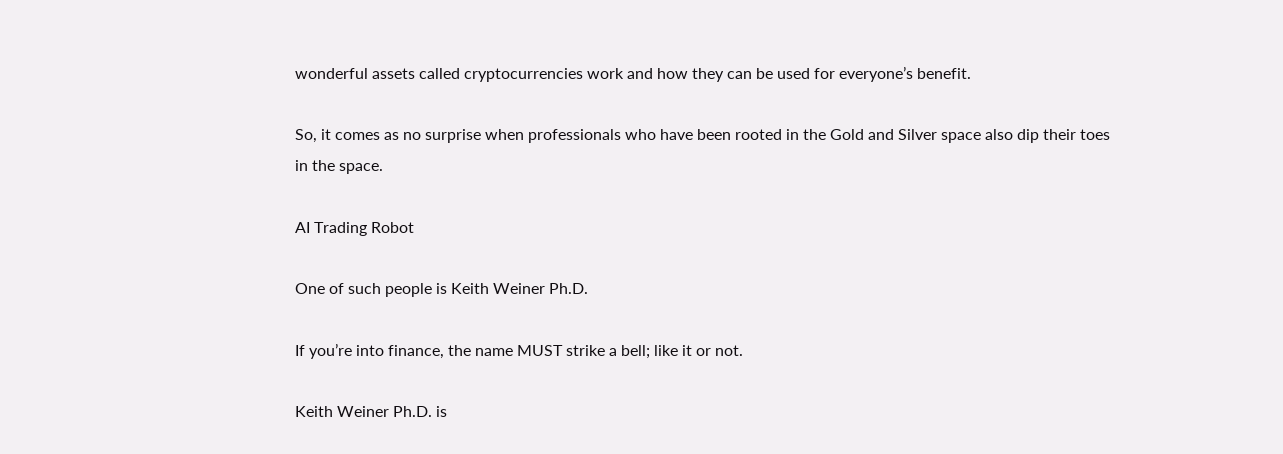wonderful assets called cryptocurrencies work and how they can be used for everyone’s benefit.

So, it comes as no surprise when professionals who have been rooted in the Gold and Silver space also dip their toes in the space.

AI Trading Robot

One of such people is Keith Weiner Ph.D.

If you’re into finance, the name MUST strike a bell; like it or not.

Keith Weiner Ph.D. is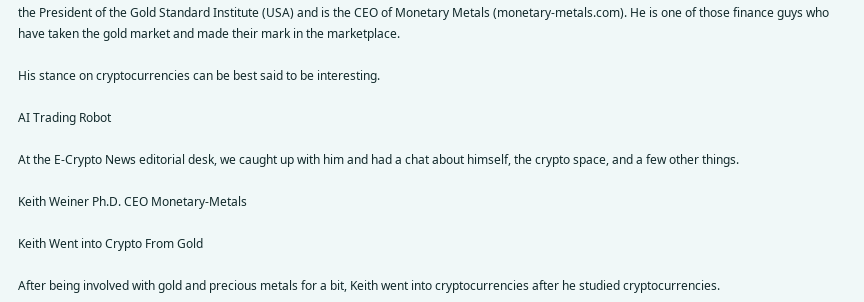the President of the Gold Standard Institute (USA) and is the CEO of Monetary Metals (monetary-metals.com). He is one of those finance guys who have taken the gold market and made their mark in the marketplace.

His stance on cryptocurrencies can be best said to be interesting.

AI Trading Robot

At the E-Crypto News editorial desk, we caught up with him and had a chat about himself, the crypto space, and a few other things.

Keith Weiner Ph.D. CEO Monetary-Metals

Keith Went into Crypto From Gold

After being involved with gold and precious metals for a bit, Keith went into cryptocurrencies after he studied cryptocurrencies.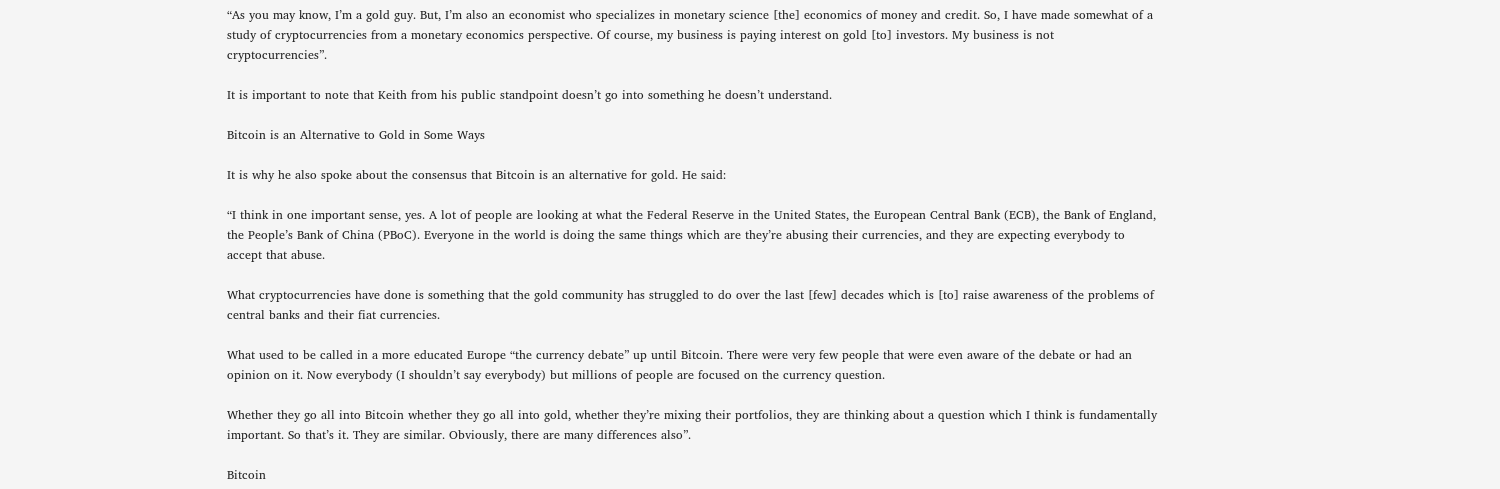“As you may know, I’m a gold guy. But, I’m also an economist who specializes in monetary science [the] economics of money and credit. So, I have made somewhat of a study of cryptocurrencies from a monetary economics perspective. Of course, my business is paying interest on gold [to] investors. My business is not cryptocurrencies”.

It is important to note that Keith from his public standpoint doesn’t go into something he doesn’t understand.

Bitcoin is an Alternative to Gold in Some Ways

It is why he also spoke about the consensus that Bitcoin is an alternative for gold. He said:

“I think in one important sense, yes. A lot of people are looking at what the Federal Reserve in the United States, the European Central Bank (ECB), the Bank of England, the People’s Bank of China (PBoC). Everyone in the world is doing the same things which are they’re abusing their currencies, and they are expecting everybody to accept that abuse.

What cryptocurrencies have done is something that the gold community has struggled to do over the last [few] decades which is [to] raise awareness of the problems of central banks and their fiat currencies.

What used to be called in a more educated Europe “the currency debate” up until Bitcoin. There were very few people that were even aware of the debate or had an opinion on it. Now everybody (I shouldn’t say everybody) but millions of people are focused on the currency question.

Whether they go all into Bitcoin whether they go all into gold, whether they’re mixing their portfolios, they are thinking about a question which I think is fundamentally important. So that’s it. They are similar. Obviously, there are many differences also”.

Bitcoin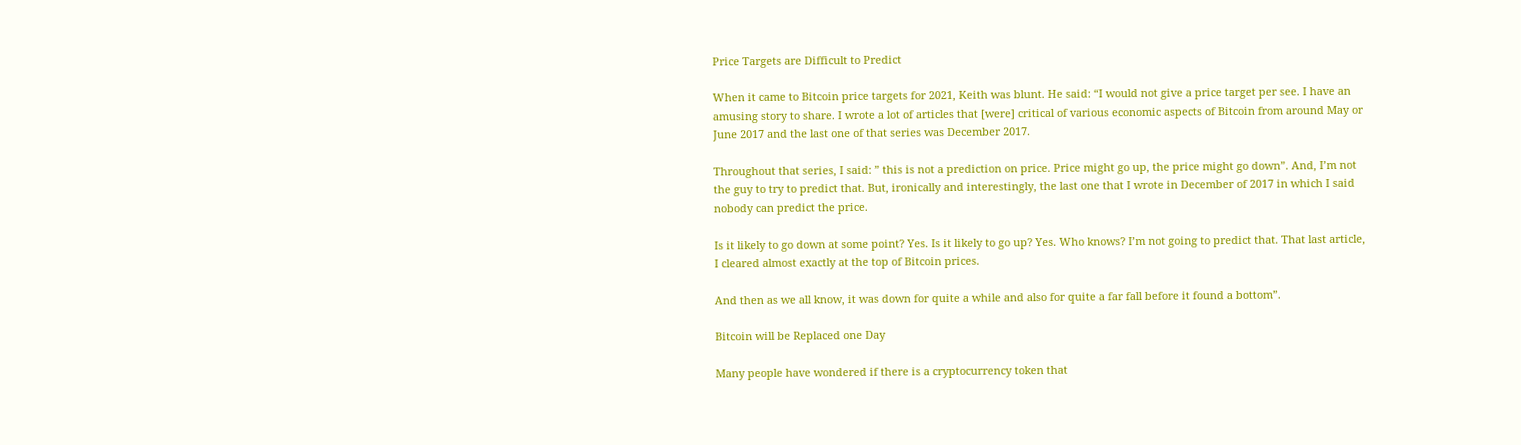Price Targets are Difficult to Predict

When it came to Bitcoin price targets for 2021, Keith was blunt. He said: “I would not give a price target per see. I have an amusing story to share. I wrote a lot of articles that [were] critical of various economic aspects of Bitcoin from around May or June 2017 and the last one of that series was December 2017.

Throughout that series, I said: ” this is not a prediction on price. Price might go up, the price might go down”. And, I’m not the guy to try to predict that. But, ironically and interestingly, the last one that I wrote in December of 2017 in which I said nobody can predict the price.

Is it likely to go down at some point? Yes. Is it likely to go up? Yes. Who knows? I’m not going to predict that. That last article, I cleared almost exactly at the top of Bitcoin prices.

And then as we all know, it was down for quite a while and also for quite a far fall before it found a bottom”.

Bitcoin will be Replaced one Day

Many people have wondered if there is a cryptocurrency token that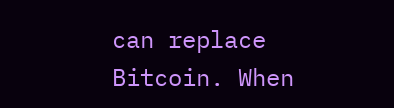can replace Bitcoin. When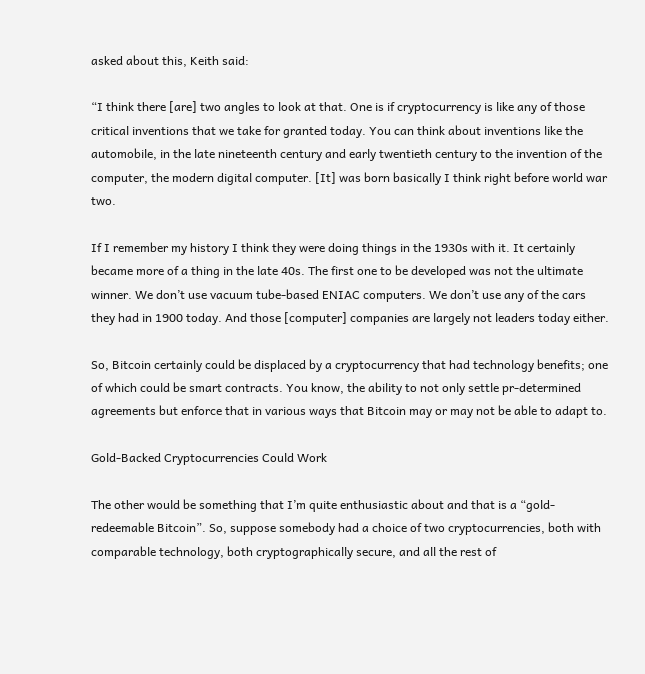asked about this, Keith said:

“I think there [are] two angles to look at that. One is if cryptocurrency is like any of those critical inventions that we take for granted today. You can think about inventions like the automobile, in the late nineteenth century and early twentieth century to the invention of the computer, the modern digital computer. [It] was born basically I think right before world war two.

If I remember my history I think they were doing things in the 1930s with it. It certainly became more of a thing in the late 40s. The first one to be developed was not the ultimate winner. We don’t use vacuum tube-based ENIAC computers. We don’t use any of the cars they had in 1900 today. And those [computer] companies are largely not leaders today either.

So, Bitcoin certainly could be displaced by a cryptocurrency that had technology benefits; one of which could be smart contracts. You know, the ability to not only settle pr-determined agreements but enforce that in various ways that Bitcoin may or may not be able to adapt to.

Gold-Backed Cryptocurrencies Could Work

The other would be something that I’m quite enthusiastic about and that is a “gold-redeemable Bitcoin”. So, suppose somebody had a choice of two cryptocurrencies, both with comparable technology, both cryptographically secure, and all the rest of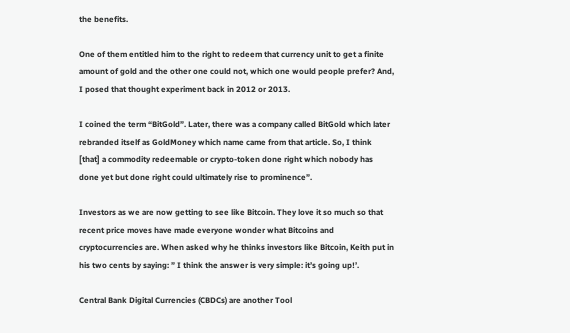the benefits.

One of them entitled him to the right to redeem that currency unit to get a finite amount of gold and the other one could not, which one would people prefer? And, I posed that thought experiment back in 2012 or 2013.

I coined the term “BitGold”. Later, there was a company called BitGold which later rebranded itself as GoldMoney which name came from that article. So, I think [that] a commodity redeemable or crypto-token done right which nobody has done yet but done right could ultimately rise to prominence”.

Investors as we are now getting to see like Bitcoin. They love it so much so that recent price moves have made everyone wonder what Bitcoins and cryptocurrencies are. When asked why he thinks investors like Bitcoin, Keith put in his two cents by saying: ” I think the answer is very simple: it’s going up!’.

Central Bank Digital Currencies (CBDCs) are another Tool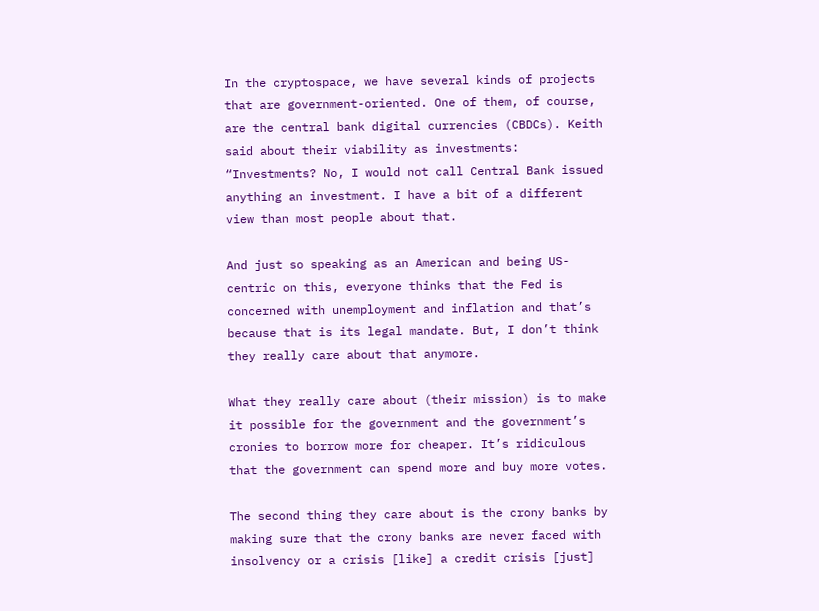In the cryptospace, we have several kinds of projects that are government-oriented. One of them, of course, are the central bank digital currencies (CBDCs). Keith said about their viability as investments: “Investments? No, I would not call Central Bank issued anything an investment. I have a bit of a different view than most people about that.

And just so speaking as an American and being US-centric on this, everyone thinks that the Fed is concerned with unemployment and inflation and that’s because that is its legal mandate. But, I don’t think they really care about that anymore.

What they really care about (their mission) is to make it possible for the government and the government’s cronies to borrow more for cheaper. It’s ridiculous that the government can spend more and buy more votes.

The second thing they care about is the crony banks by making sure that the crony banks are never faced with insolvency or a crisis [like] a credit crisis [just]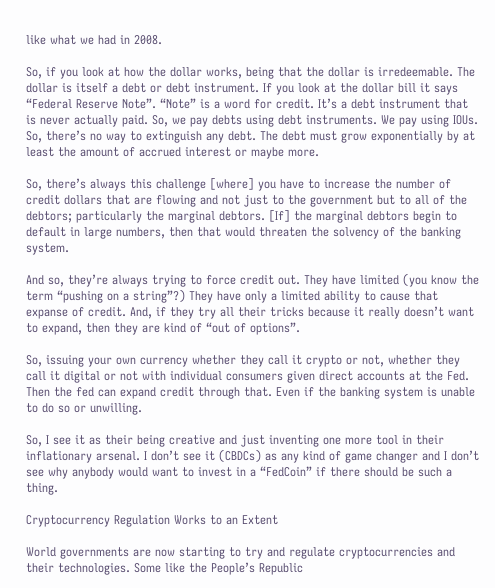like what we had in 2008.

So, if you look at how the dollar works, being that the dollar is irredeemable. The dollar is itself a debt or debt instrument. If you look at the dollar bill it says “Federal Reserve Note”. “Note” is a word for credit. It’s a debt instrument that is never actually paid. So, we pay debts using debt instruments. We pay using IOUs. So, there’s no way to extinguish any debt. The debt must grow exponentially by at least the amount of accrued interest or maybe more.

So, there’s always this challenge [where] you have to increase the number of credit dollars that are flowing and not just to the government but to all of the debtors; particularly the marginal debtors. [If] the marginal debtors begin to default in large numbers, then that would threaten the solvency of the banking system.

And so, they’re always trying to force credit out. They have limited (you know the term “pushing on a string”?) They have only a limited ability to cause that expanse of credit. And, if they try all their tricks because it really doesn’t want to expand, then they are kind of “out of options”.

So, issuing your own currency whether they call it crypto or not, whether they call it digital or not with individual consumers given direct accounts at the Fed. Then the fed can expand credit through that. Even if the banking system is unable to do so or unwilling.

So, I see it as their being creative and just inventing one more tool in their inflationary arsenal. I don’t see it (CBDCs) as any kind of game changer and I don’t see why anybody would want to invest in a “FedCoin” if there should be such a thing.

Cryptocurrency Regulation Works to an Extent

World governments are now starting to try and regulate cryptocurrencies and their technologies. Some like the People’s Republic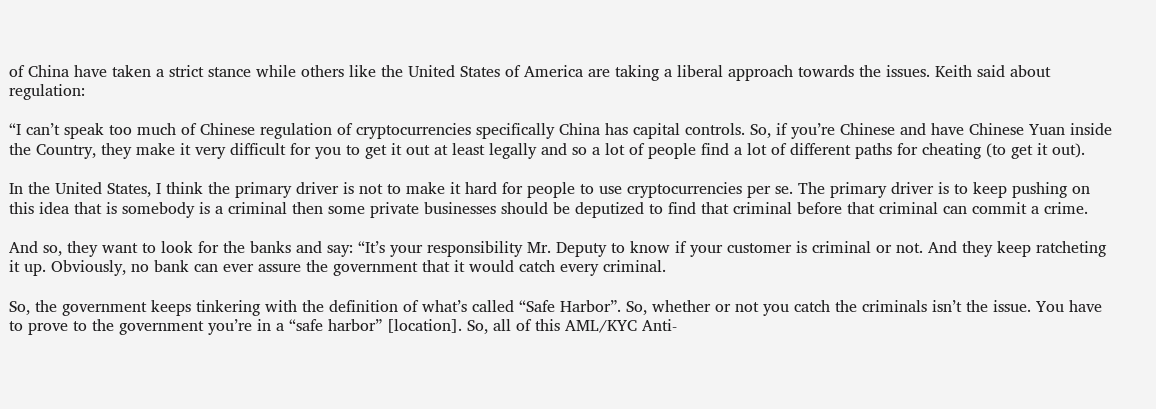of China have taken a strict stance while others like the United States of America are taking a liberal approach towards the issues. Keith said about regulation:

“I can’t speak too much of Chinese regulation of cryptocurrencies specifically China has capital controls. So, if you’re Chinese and have Chinese Yuan inside the Country, they make it very difficult for you to get it out at least legally and so a lot of people find a lot of different paths for cheating (to get it out).

In the United States, I think the primary driver is not to make it hard for people to use cryptocurrencies per se. The primary driver is to keep pushing on this idea that is somebody is a criminal then some private businesses should be deputized to find that criminal before that criminal can commit a crime.

And so, they want to look for the banks and say: “It’s your responsibility Mr. Deputy to know if your customer is criminal or not. And they keep ratcheting it up. Obviously, no bank can ever assure the government that it would catch every criminal.

So, the government keeps tinkering with the definition of what’s called “Safe Harbor”. So, whether or not you catch the criminals isn’t the issue. You have to prove to the government you’re in a “safe harbor” [location]. So, all of this AML/KYC Anti-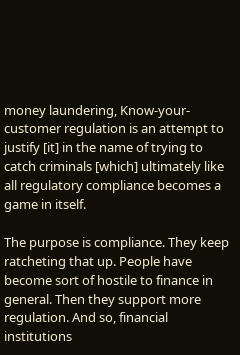money laundering, Know-your-customer regulation is an attempt to justify [it] in the name of trying to catch criminals [which] ultimately like all regulatory compliance becomes a game in itself.

The purpose is compliance. They keep ratcheting that up. People have become sort of hostile to finance in general. Then they support more regulation. And so, financial institutions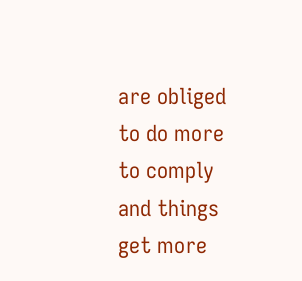are obliged to do more to comply and things get more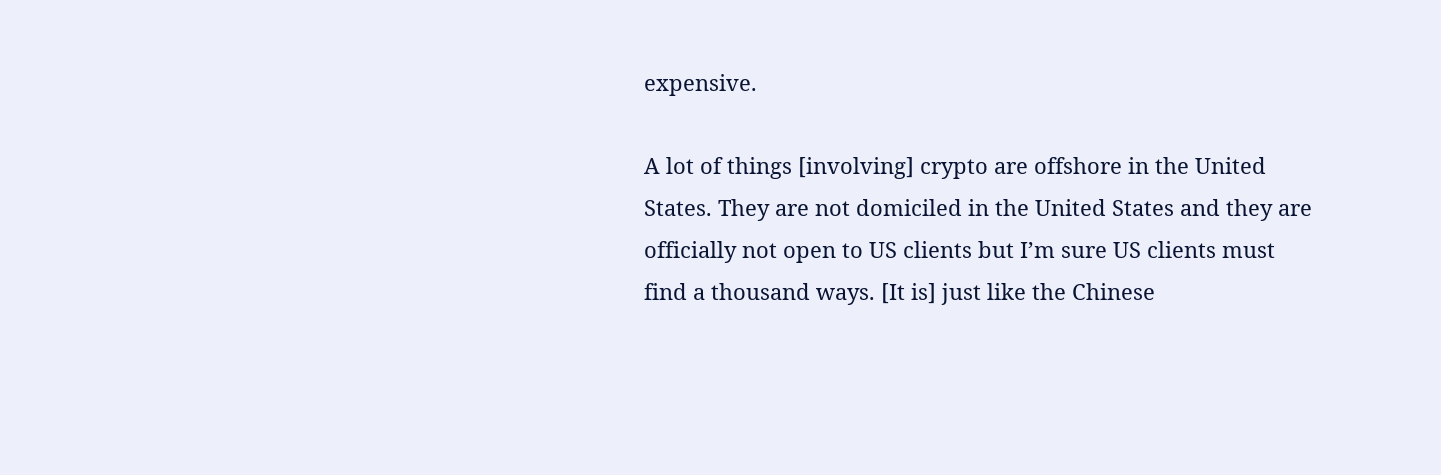expensive.

A lot of things [involving] crypto are offshore in the United States. They are not domiciled in the United States and they are officially not open to US clients but I’m sure US clients must find a thousand ways. [It is] just like the Chinese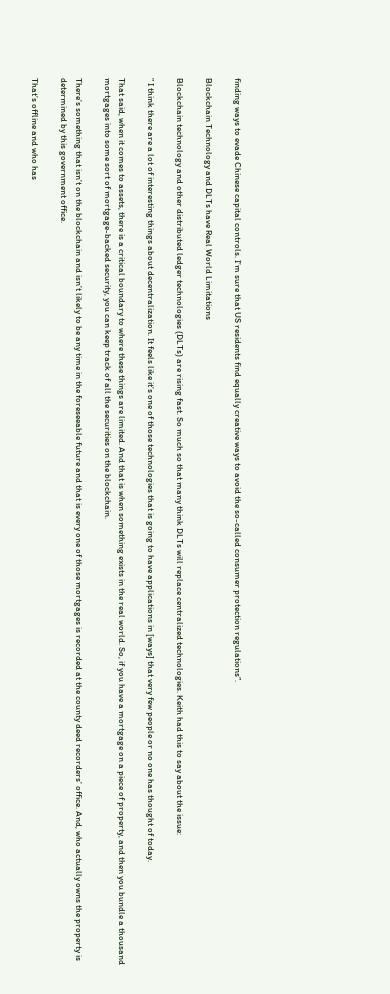finding ways to evade Chinese capital controls. I’m sure that US residents find equally creative ways to avoid the so-called consumer protection regulations”.

Blockchain Technology and DLTs have Real World Limitations

Blockchain technology and other distributed ledger technologies (DLTs) are rising fast. So much so that many think DLTs will replace centralized technologies. Keith had this to say about the issue:

” I think there are a lot of interesting things about decentralization. It feels like it’s one of those technologies that is going to have applications in [ways] that very few people or no one has thought of today.

That said, when it comes to assets, there is a critical boundary to where these things are limited. And that is when something exists in the real world. So, if you have a mortgage on a piece of property, and then you bundle a thousand mortgages into some sort of mortgage-backed security, you can keep track of all the securities on the blockchain.

There’s something that isn’t on the blockchain and isn’t likely to be any time in the foreseeable future and that is every one of those mortgages is recorded at the county deed recorders’ office. And, who actually owns the property is determined by this government office.

That’s offline and who has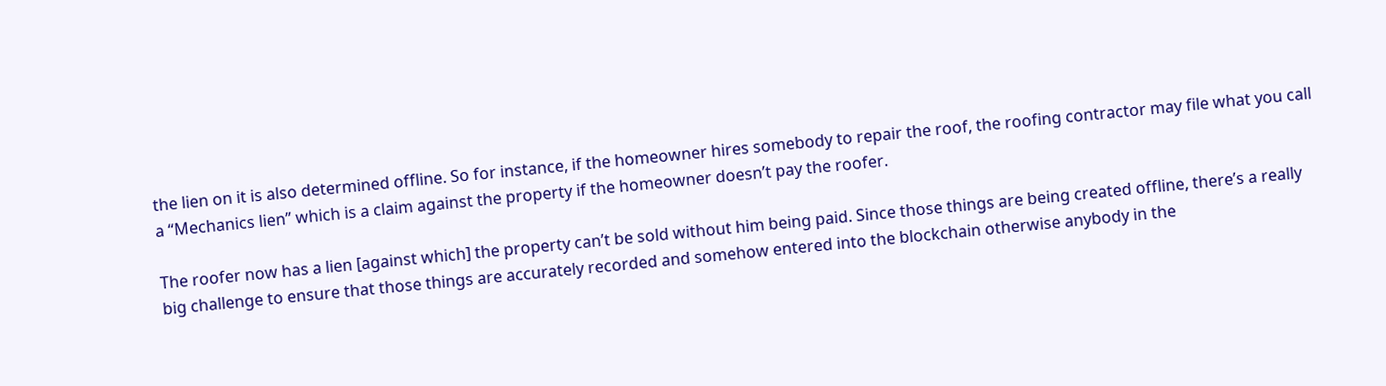the lien on it is also determined offline. So for instance, if the homeowner hires somebody to repair the roof, the roofing contractor may file what you call a “Mechanics lien” which is a claim against the property if the homeowner doesn’t pay the roofer.

The roofer now has a lien [against which] the property can’t be sold without him being paid. Since those things are being created offline, there’s a really big challenge to ensure that those things are accurately recorded and somehow entered into the blockchain otherwise anybody in the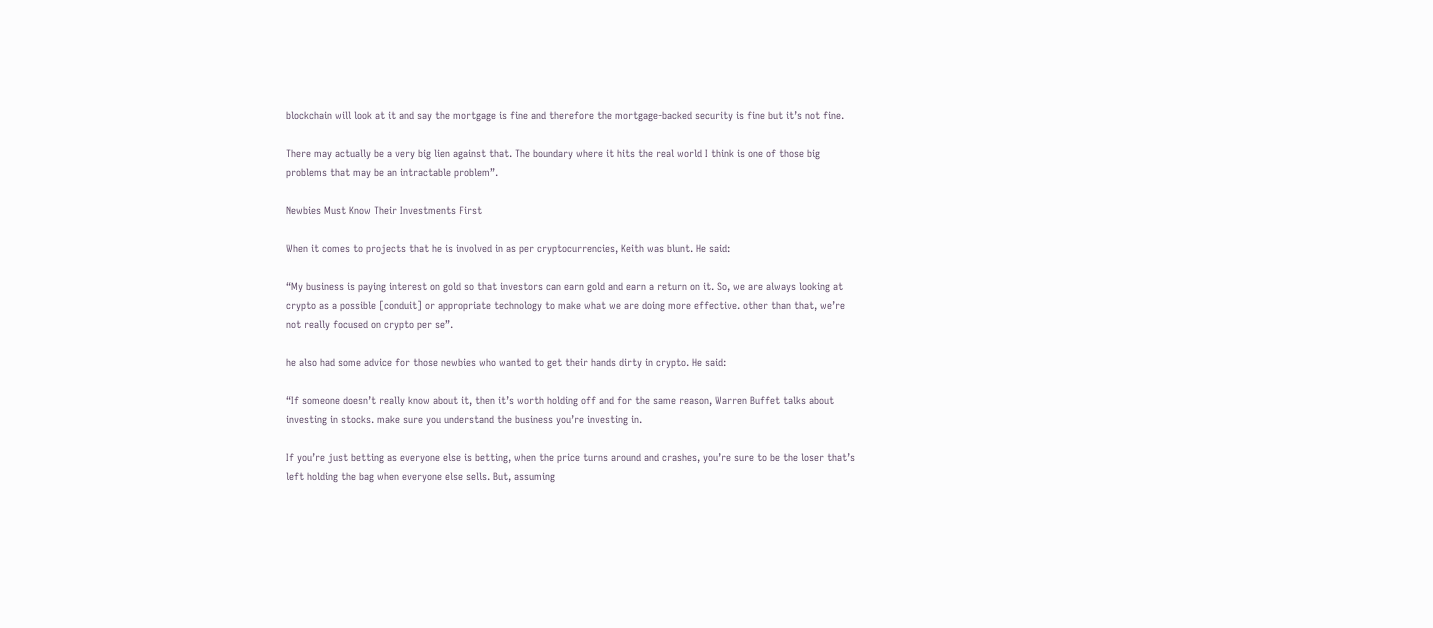blockchain will look at it and say the mortgage is fine and therefore the mortgage-backed security is fine but it’s not fine.

There may actually be a very big lien against that. The boundary where it hits the real world I think is one of those big problems that may be an intractable problem”.

Newbies Must Know Their Investments First

When it comes to projects that he is involved in as per cryptocurrencies, Keith was blunt. He said:

“My business is paying interest on gold so that investors can earn gold and earn a return on it. So, we are always looking at crypto as a possible [conduit] or appropriate technology to make what we are doing more effective. other than that, we’re not really focused on crypto per se”.

he also had some advice for those newbies who wanted to get their hands dirty in crypto. He said:

“If someone doesn’t really know about it, then it’s worth holding off and for the same reason, Warren Buffet talks about investing in stocks. make sure you understand the business you’re investing in.

If you’re just betting as everyone else is betting, when the price turns around and crashes, you’re sure to be the loser that’s left holding the bag when everyone else sells. But, assuming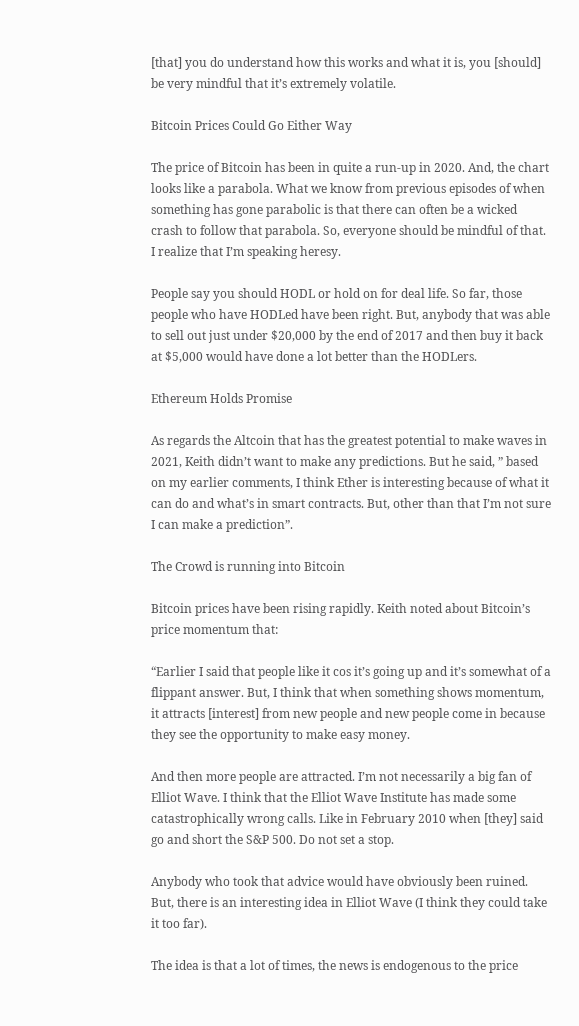[that] you do understand how this works and what it is, you [should] be very mindful that it’s extremely volatile.

Bitcoin Prices Could Go Either Way

The price of Bitcoin has been in quite a run-up in 2020. And, the chart looks like a parabola. What we know from previous episodes of when something has gone parabolic is that there can often be a wicked crash to follow that parabola. So, everyone should be mindful of that. I realize that I’m speaking heresy.

People say you should HODL or hold on for deal life. So far, those people who have HODLed have been right. But, anybody that was able to sell out just under $20,000 by the end of 2017 and then buy it back at $5,000 would have done a lot better than the HODLers.

Ethereum Holds Promise

As regards the Altcoin that has the greatest potential to make waves in 2021, Keith didn’t want to make any predictions. But he said, ” based on my earlier comments, I think Ether is interesting because of what it can do and what’s in smart contracts. But, other than that I’m not sure I can make a prediction”.

The Crowd is running into Bitcoin

Bitcoin prices have been rising rapidly. Keith noted about Bitcoin’s price momentum that:

“Earlier I said that people like it cos it’s going up and it’s somewhat of a flippant answer. But, I think that when something shows momentum, it attracts [interest] from new people and new people come in because they see the opportunity to make easy money.

And then more people are attracted. I’m not necessarily a big fan of Elliot Wave. I think that the Elliot Wave Institute has made some catastrophically wrong calls. Like in February 2010 when [they] said go and short the S&P 500. Do not set a stop.

Anybody who took that advice would have obviously been ruined. But, there is an interesting idea in Elliot Wave (I think they could take it too far).

The idea is that a lot of times, the news is endogenous to the price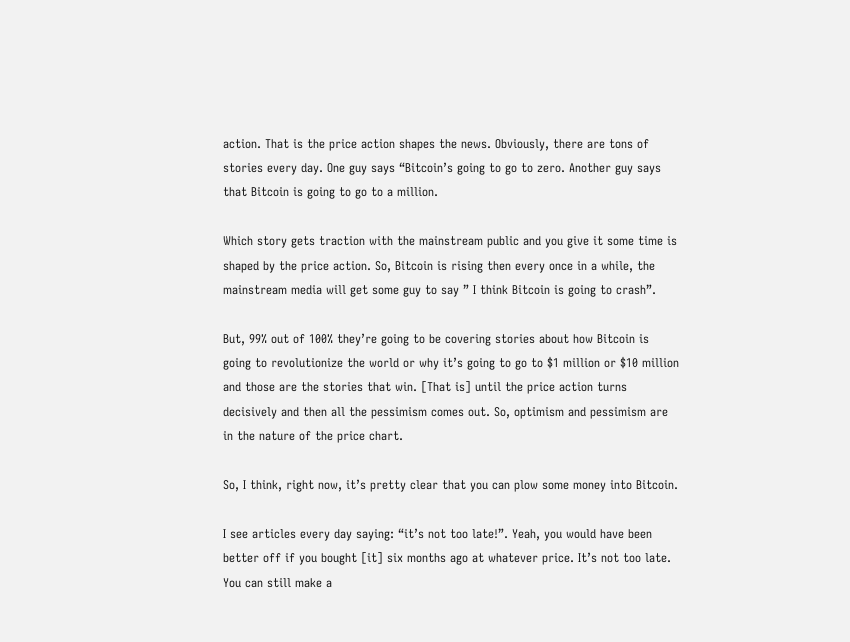action. That is the price action shapes the news. Obviously, there are tons of stories every day. One guy says “Bitcoin’s going to go to zero. Another guy says that Bitcoin is going to go to a million.

Which story gets traction with the mainstream public and you give it some time is shaped by the price action. So, Bitcoin is rising then every once in a while, the mainstream media will get some guy to say ” I think Bitcoin is going to crash”.

But, 99% out of 100% they’re going to be covering stories about how Bitcoin is going to revolutionize the world or why it’s going to go to $1 million or $10 million and those are the stories that win. [That is] until the price action turns decisively and then all the pessimism comes out. So, optimism and pessimism are in the nature of the price chart.

So, I think, right now, it’s pretty clear that you can plow some money into Bitcoin.

I see articles every day saying: “it’s not too late!”. Yeah, you would have been better off if you bought [it] six months ago at whatever price. It’s not too late. You can still make a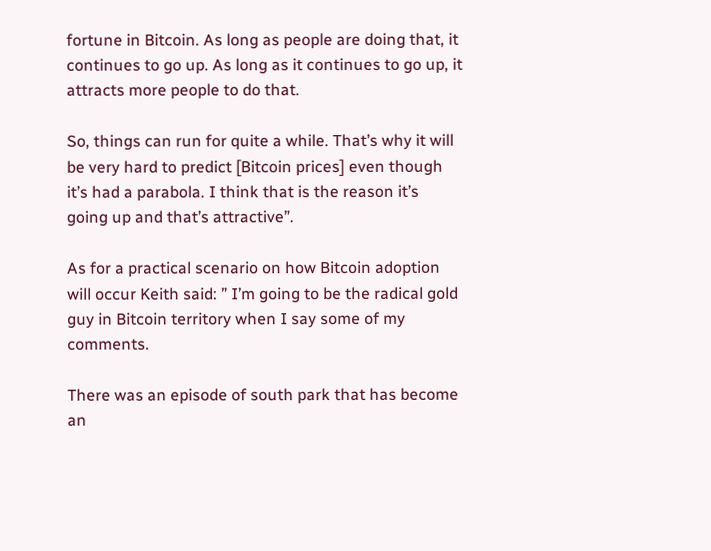fortune in Bitcoin. As long as people are doing that, it continues to go up. As long as it continues to go up, it attracts more people to do that.

So, things can run for quite a while. That’s why it will be very hard to predict [Bitcoin prices] even though it’s had a parabola. I think that is the reason it’s going up and that’s attractive”.

As for a practical scenario on how Bitcoin adoption will occur Keith said: ” I’m going to be the radical gold guy in Bitcoin territory when I say some of my comments.

There was an episode of south park that has become an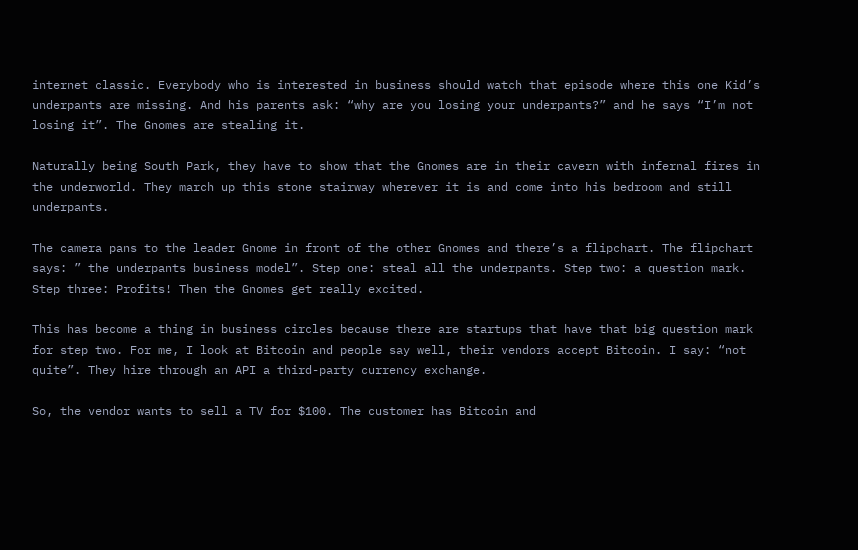internet classic. Everybody who is interested in business should watch that episode where this one Kid’s underpants are missing. And his parents ask: “why are you losing your underpants?” and he says “I’m not losing it”. The Gnomes are stealing it.

Naturally being South Park, they have to show that the Gnomes are in their cavern with infernal fires in the underworld. They march up this stone stairway wherever it is and come into his bedroom and still underpants.

The camera pans to the leader Gnome in front of the other Gnomes and there’s a flipchart. The flipchart says: ” the underpants business model”. Step one: steal all the underpants. Step two: a question mark. Step three: Profits! Then the Gnomes get really excited.

This has become a thing in business circles because there are startups that have that big question mark for step two. For me, I look at Bitcoin and people say well, their vendors accept Bitcoin. I say: “not quite”. They hire through an API a third-party currency exchange.

So, the vendor wants to sell a TV for $100. The customer has Bitcoin and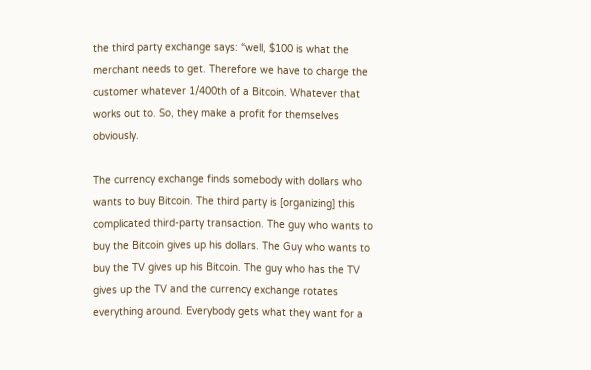the third party exchange says: “well, $100 is what the merchant needs to get. Therefore we have to charge the customer whatever 1/400th of a Bitcoin. Whatever that works out to. So, they make a profit for themselves obviously.

The currency exchange finds somebody with dollars who wants to buy Bitcoin. The third party is [organizing] this complicated third-party transaction. The guy who wants to buy the Bitcoin gives up his dollars. The Guy who wants to buy the TV gives up his Bitcoin. The guy who has the TV gives up the TV and the currency exchange rotates everything around. Everybody gets what they want for a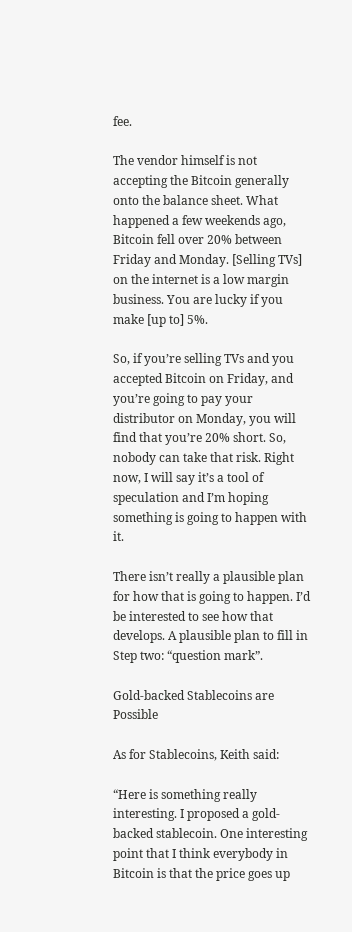fee.

The vendor himself is not accepting the Bitcoin generally onto the balance sheet. What happened a few weekends ago, Bitcoin fell over 20% between Friday and Monday. [Selling TVs] on the internet is a low margin business. You are lucky if you make [up to] 5%.

So, if you’re selling TVs and you accepted Bitcoin on Friday, and you’re going to pay your distributor on Monday, you will find that you’re 20% short. So, nobody can take that risk. Right now, I will say it’s a tool of speculation and I’m hoping something is going to happen with it.

There isn’t really a plausible plan for how that is going to happen. I’d be interested to see how that develops. A plausible plan to fill in Step two: “question mark”.

Gold-backed Stablecoins are Possible

As for Stablecoins, Keith said:

“Here is something really interesting. I proposed a gold-backed stablecoin. One interesting point that I think everybody in Bitcoin is that the price goes up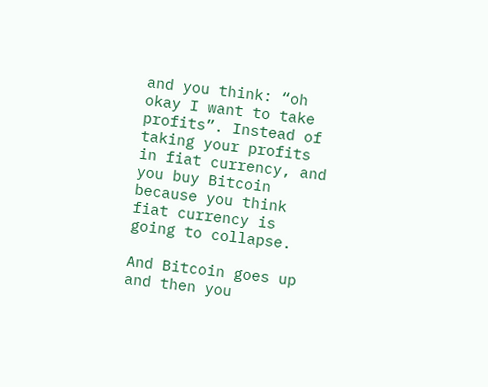and you think: “oh okay I want to take profits”. Instead of taking your profits in fiat currency, and you buy Bitcoin because you think fiat currency is going to collapse.

And Bitcoin goes up and then you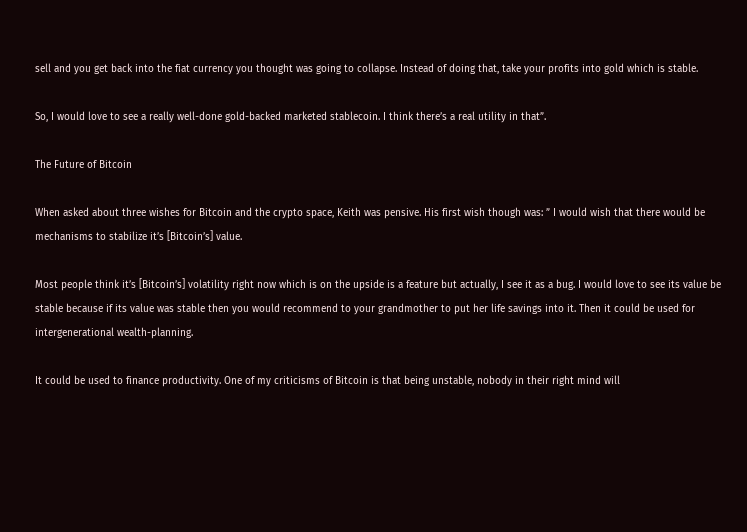sell and you get back into the fiat currency you thought was going to collapse. Instead of doing that, take your profits into gold which is stable.

So, I would love to see a really well-done gold-backed marketed stablecoin. I think there’s a real utility in that”.

The Future of Bitcoin

When asked about three wishes for Bitcoin and the crypto space, Keith was pensive. His first wish though was: ” I would wish that there would be mechanisms to stabilize it’s [Bitcoin’s] value.

Most people think it’s [Bitcoin’s] volatility right now which is on the upside is a feature but actually, I see it as a bug. I would love to see its value be stable because if its value was stable then you would recommend to your grandmother to put her life savings into it. Then it could be used for intergenerational wealth-planning.

It could be used to finance productivity. One of my criticisms of Bitcoin is that being unstable, nobody in their right mind will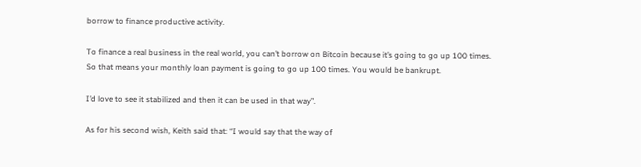borrow to finance productive activity.

To finance a real business in the real world, you can’t borrow on Bitcoin because it’s going to go up 100 times. So that means your monthly loan payment is going to go up 100 times. You would be bankrupt.

I’d love to see it stabilized and then it can be used in that way”.

As for his second wish, Keith said that: “I would say that the way of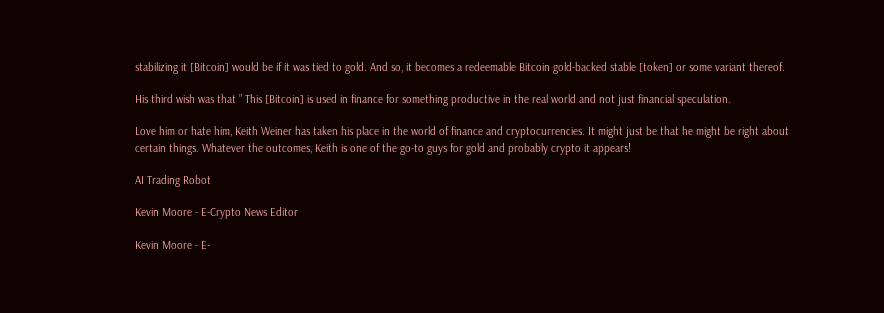stabilizing it [Bitcoin] would be if it was tied to gold. And so, it becomes a redeemable Bitcoin gold-backed stable [token] or some variant thereof.

His third wish was that ” This [Bitcoin] is used in finance for something productive in the real world and not just financial speculation.

Love him or hate him, Keith Weiner has taken his place in the world of finance and cryptocurrencies. It might just be that he might be right about certain things. Whatever the outcomes, Keith is one of the go-to guys for gold and probably crypto it appears!

AI Trading Robot

Kevin Moore - E-Crypto News Editor

Kevin Moore - E-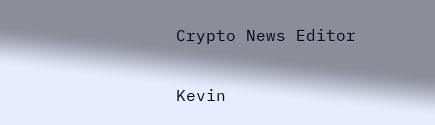Crypto News Editor

Kevin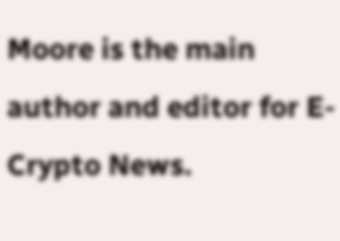Moore is the main author and editor for E-Crypto News.